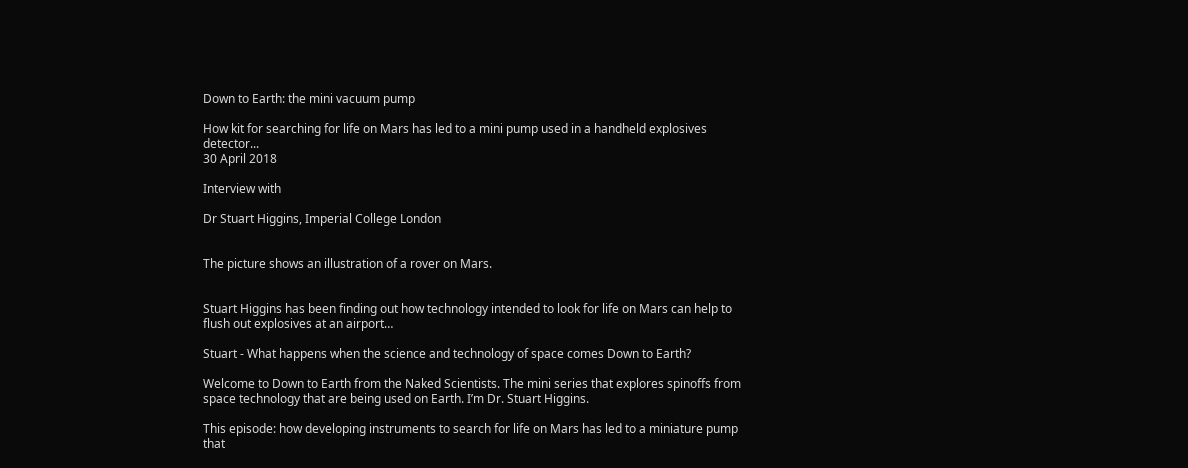Down to Earth: the mini vacuum pump

How kit for searching for life on Mars has led to a mini pump used in a handheld explosives detector...
30 April 2018

Interview with

Dr Stuart Higgins, Imperial College London


The picture shows an illustration of a rover on Mars.


Stuart Higgins has been finding out how technology intended to look for life on Mars can help to flush out explosives at an airport…

Stuart - What happens when the science and technology of space comes Down to Earth?

Welcome to Down to Earth from the Naked Scientists. The mini series that explores spinoffs from space technology that are being used on Earth. I’m Dr. Stuart Higgins.

This episode: how developing instruments to search for life on Mars has led to a miniature pump that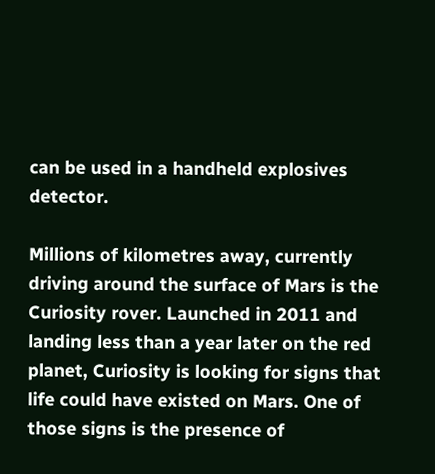can be used in a handheld explosives detector.

Millions of kilometres away, currently driving around the surface of Mars is the Curiosity rover. Launched in 2011 and landing less than a year later on the red planet, Curiosity is looking for signs that life could have existed on Mars. One of those signs is the presence of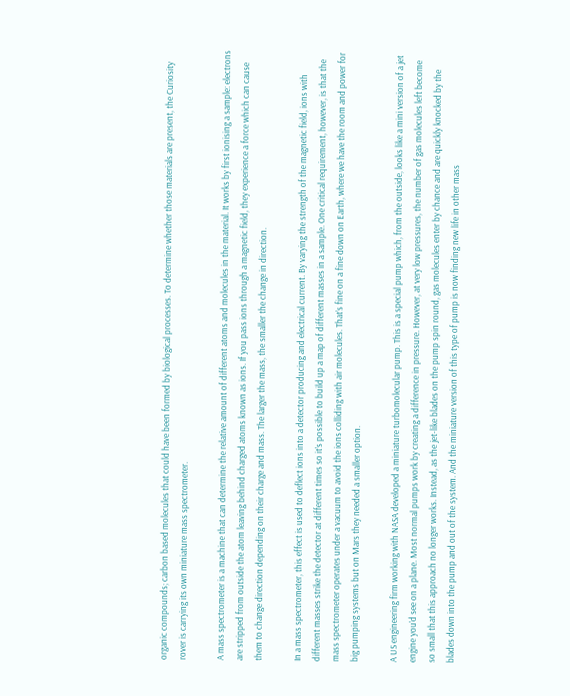organic compounds; carbon based molecules that could have been formed by biological processes. To determine whether those materials are present, the Curiosity rover is carrying its own miniature mass spectrometer.

A mass spectrometer is a machine that can determine the relative amount of different atoms and molecules in the material. It works by first ionising a sample: electrons are stripped from outside the atom leaving behind charged atoms known as ions. If you pass ions through a magnetic field, they experience a force which can cause them to change direction depending on their charge and mass. The larger the mass, the smaller the change in direction.

In a mass spectrometer, this effect is used to deflect ions into a detector producing and electrical current. By varying the strength of the magnetic field, ions with different masses strike the detector at different times so it’s possible to build up a map of different masses in a sample. One critical requirement, however, is that the mass spectrometer operates under a vacuum to avoid the ions colliding with air molecules. That’s fine on a fine down on Earth, where we have the room and power for big pumping systems but on Mars they needed a smaller option.

A US engineering firm working with NASA developed a miniature turbomolecular pump. This is a special pump which, from the outside, looks like a mini version of a jet engine you’d see on a plane. Most normal pumps work by creating a difference in pressure. However, at very low pressures, the number of gas molecules left become so small that this approach no longer works. Instead, as the jet-like blades on the pump spin round, gas molecules enter by chance and are quickly knocked by the blades down into the pump and out of the system. And the miniature version of this type of pump is now finding new life in other mass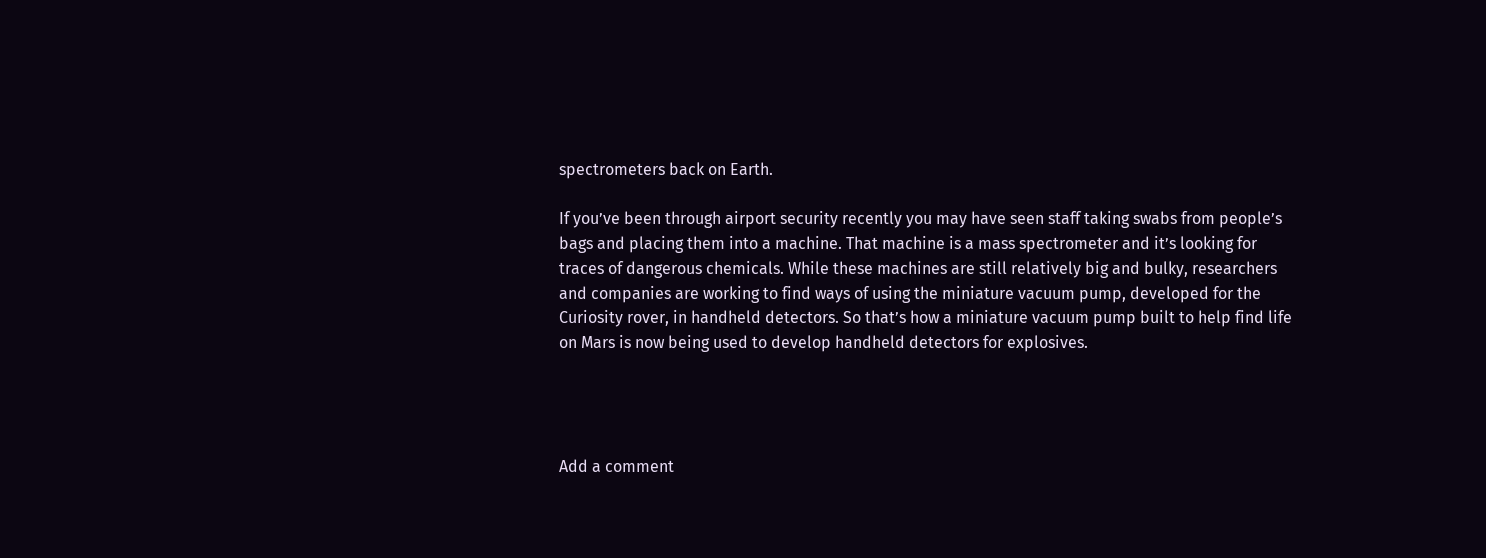spectrometers back on Earth.

If you’ve been through airport security recently you may have seen staff taking swabs from people’s bags and placing them into a machine. That machine is a mass spectrometer and it’s looking for traces of dangerous chemicals. While these machines are still relatively big and bulky, researchers and companies are working to find ways of using the miniature vacuum pump, developed for the Curiosity rover, in handheld detectors. So that’s how a miniature vacuum pump built to help find life on Mars is now being used to develop handheld detectors for explosives.




Add a comment